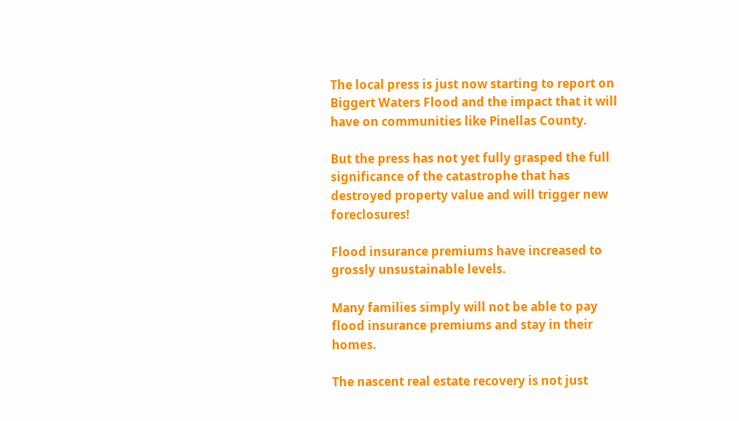The local press is just now starting to report on Biggert Waters Flood and the impact that it will have on communities like Pinellas County.

But the press has not yet fully grasped the full significance of the catastrophe that has destroyed property value and will trigger new foreclosures!

Flood insurance premiums have increased to grossly unsustainable levels.

Many families simply will not be able to pay flood insurance premiums and stay in their homes.

The nascent real estate recovery is not just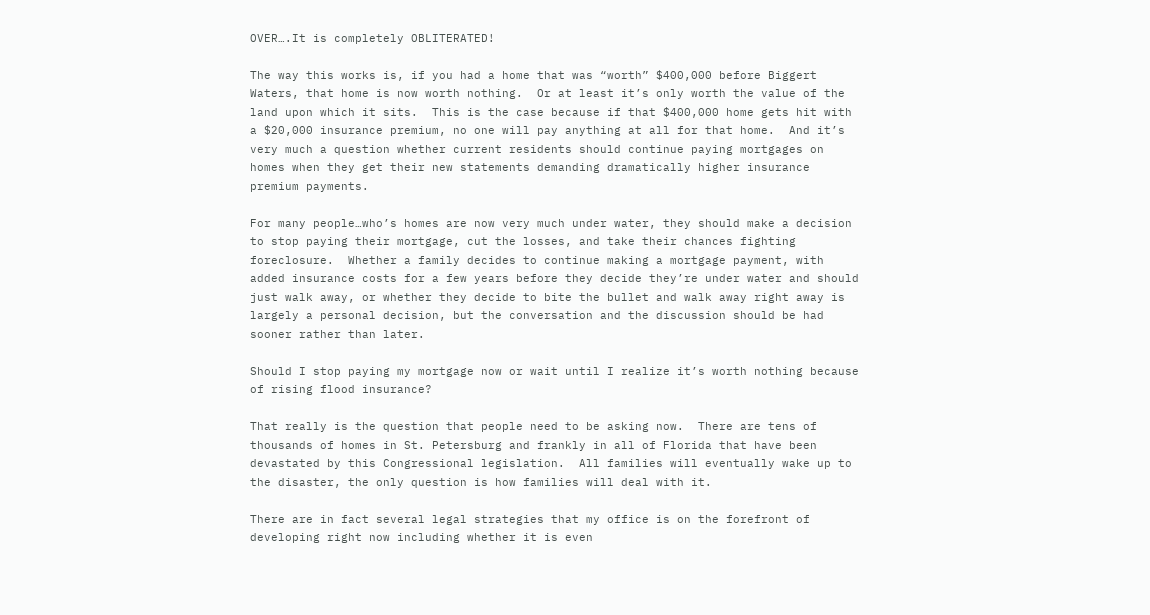OVER….It is completely OBLITERATED!

The way this works is, if you had a home that was “worth” $400,000 before Biggert Waters, that home is now worth nothing.  Or at least it’s only worth the value of the land upon which it sits.  This is the case because if that $400,000 home gets hit with a $20,000 insurance premium, no one will pay anything at all for that home.  And it’s very much a question whether current residents should continue paying mortgages on homes when they get their new statements demanding dramatically higher insurance premium payments.

For many people…who’s homes are now very much under water, they should make a decision to stop paying their mortgage, cut the losses, and take their chances fighting foreclosure.  Whether a family decides to continue making a mortgage payment, with added insurance costs for a few years before they decide they’re under water and should just walk away, or whether they decide to bite the bullet and walk away right away is largely a personal decision, but the conversation and the discussion should be had sooner rather than later.

Should I stop paying my mortgage now or wait until I realize it’s worth nothing because of rising flood insurance?

That really is the question that people need to be asking now.  There are tens of thousands of homes in St. Petersburg and frankly in all of Florida that have been devastated by this Congressional legislation.  All families will eventually wake up to the disaster, the only question is how families will deal with it.

There are in fact several legal strategies that my office is on the forefront of developing right now including whether it is even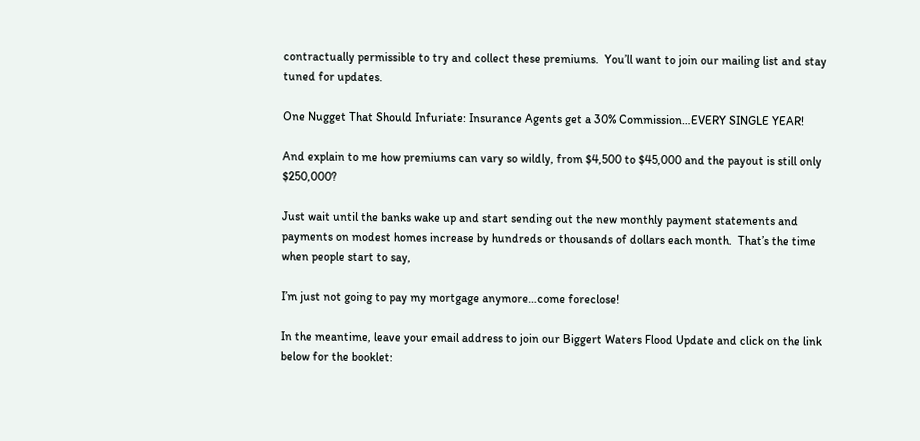contractually permissible to try and collect these premiums.  You’ll want to join our mailing list and stay tuned for updates.

One Nugget That Should Infuriate: Insurance Agents get a 30% Commission…EVERY SINGLE YEAR!

And explain to me how premiums can vary so wildly, from $4,500 to $45,000 and the payout is still only $250,000?

Just wait until the banks wake up and start sending out the new monthly payment statements and payments on modest homes increase by hundreds or thousands of dollars each month.  That’s the time when people start to say,

I’m just not going to pay my mortgage anymore…come foreclose!

In the meantime, leave your email address to join our Biggert Waters Flood Update and click on the link below for the booklet: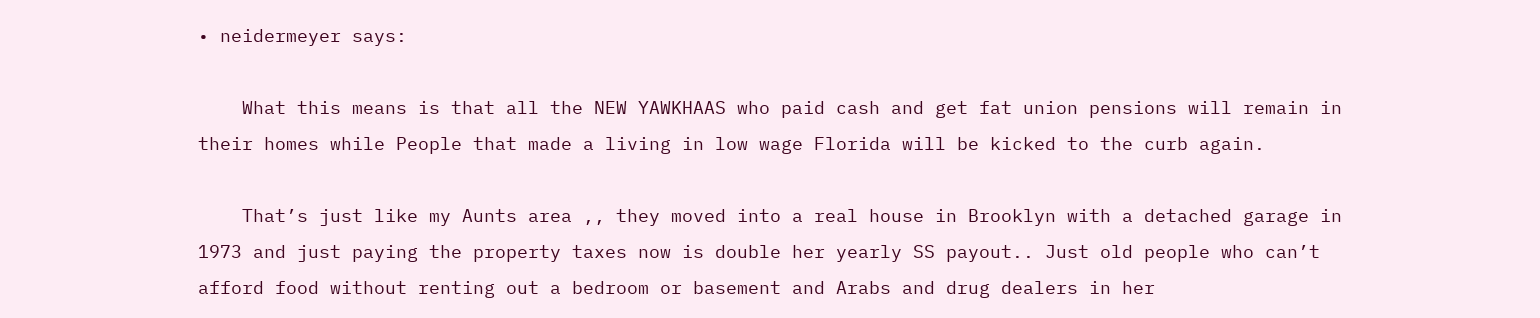• neidermeyer says:

    What this means is that all the NEW YAWKHAAS who paid cash and get fat union pensions will remain in their homes while People that made a living in low wage Florida will be kicked to the curb again.

    That’s just like my Aunts area ,, they moved into a real house in Brooklyn with a detached garage in 1973 and just paying the property taxes now is double her yearly SS payout.. Just old people who can’t afford food without renting out a bedroom or basement and Arabs and drug dealers in her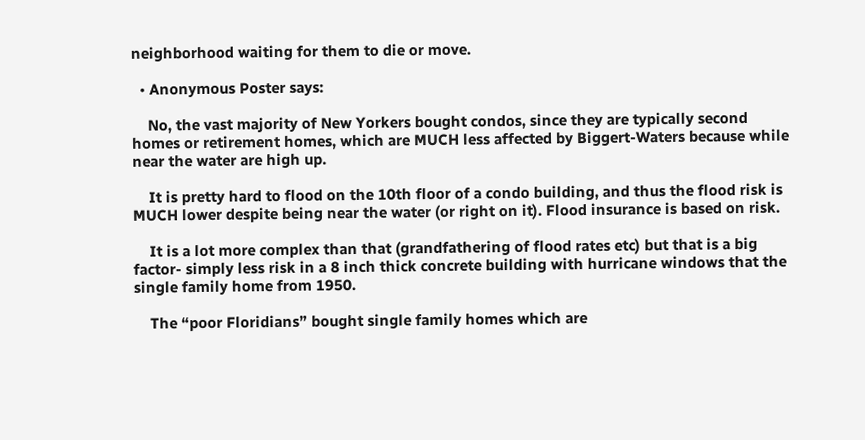neighborhood waiting for them to die or move.

  • Anonymous Poster says:

    No, the vast majority of New Yorkers bought condos, since they are typically second homes or retirement homes, which are MUCH less affected by Biggert-Waters because while near the water are high up.

    It is pretty hard to flood on the 10th floor of a condo building, and thus the flood risk is MUCH lower despite being near the water (or right on it). Flood insurance is based on risk.

    It is a lot more complex than that (grandfathering of flood rates etc) but that is a big factor- simply less risk in a 8 inch thick concrete building with hurricane windows that the single family home from 1950.

    The “poor Floridians” bought single family homes which are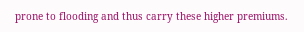prone to flooding and thus carry these higher premiums.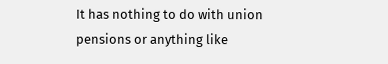It has nothing to do with union pensions or anything like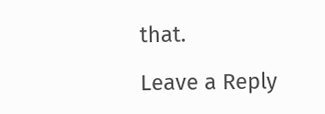that.

Leave a Reply